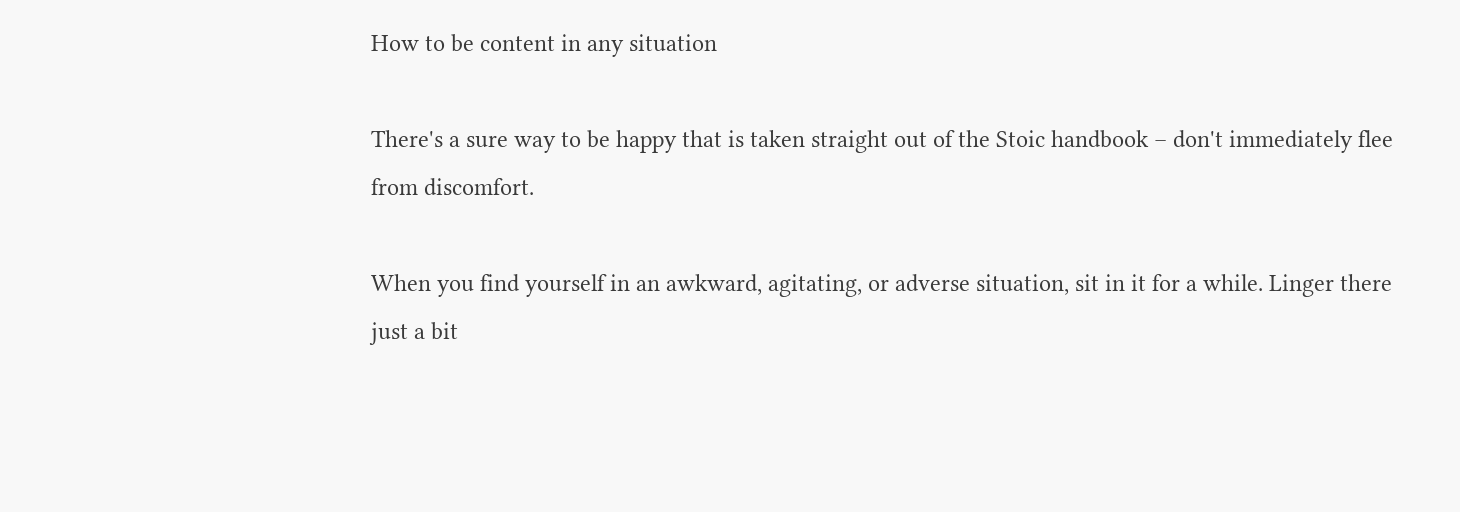How to be content in any situation

There's a sure way to be happy that is taken straight out of the Stoic handbook – don't immediately flee from discomfort.

When you find yourself in an awkward, agitating, or adverse situation, sit in it for a while. Linger there just a bit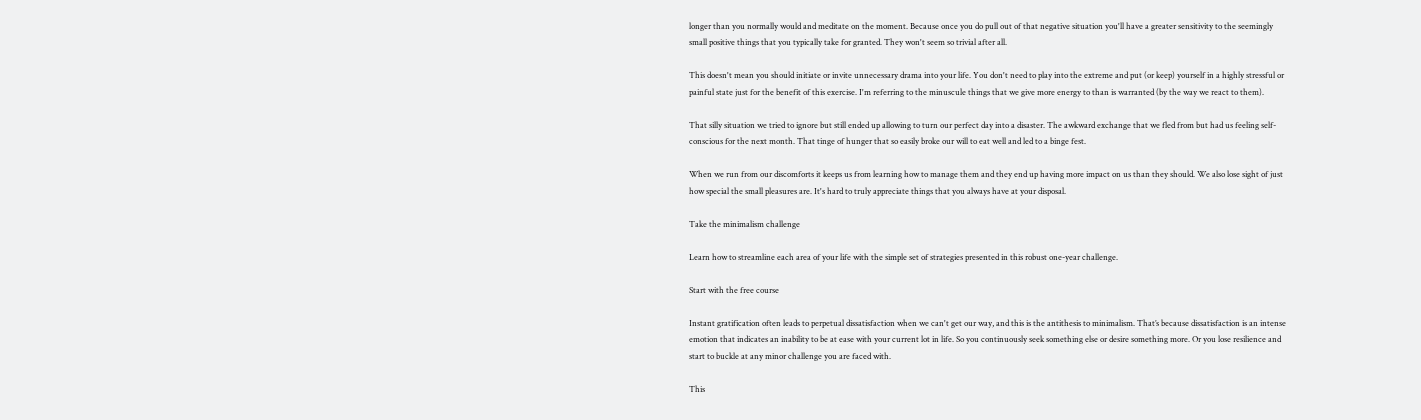longer than you normally would and meditate on the moment. Because once you do pull out of that negative situation you'll have a greater sensitivity to the seemingly small positive things that you typically take for granted. They won't seem so trivial after all.

This doesn't mean you should initiate or invite unnecessary drama into your life. You don't need to play into the extreme and put (or keep) yourself in a highly stressful or painful state just for the benefit of this exercise. I'm referring to the minuscule things that we give more energy to than is warranted (by the way we react to them).

That silly situation we tried to ignore but still ended up allowing to turn our perfect day into a disaster. The awkward exchange that we fled from but had us feeling self-conscious for the next month. That tinge of hunger that so easily broke our will to eat well and led to a binge fest.

When we run from our discomforts it keeps us from learning how to manage them and they end up having more impact on us than they should. We also lose sight of just how special the small pleasures are. It's hard to truly appreciate things that you always have at your disposal.

Take the minimalism challenge

Learn how to streamline each area of your life with the simple set of strategies presented in this robust one-year challenge.

Start with the free course

Instant gratification often leads to perpetual dissatisfaction when we can't get our way, and this is the antithesis to minimalism. That’s because dissatisfaction is an intense emotion that indicates an inability to be at ease with your current lot in life. So you continuously seek something else or desire something more. Or you lose resilience and start to buckle at any minor challenge you are faced with.

This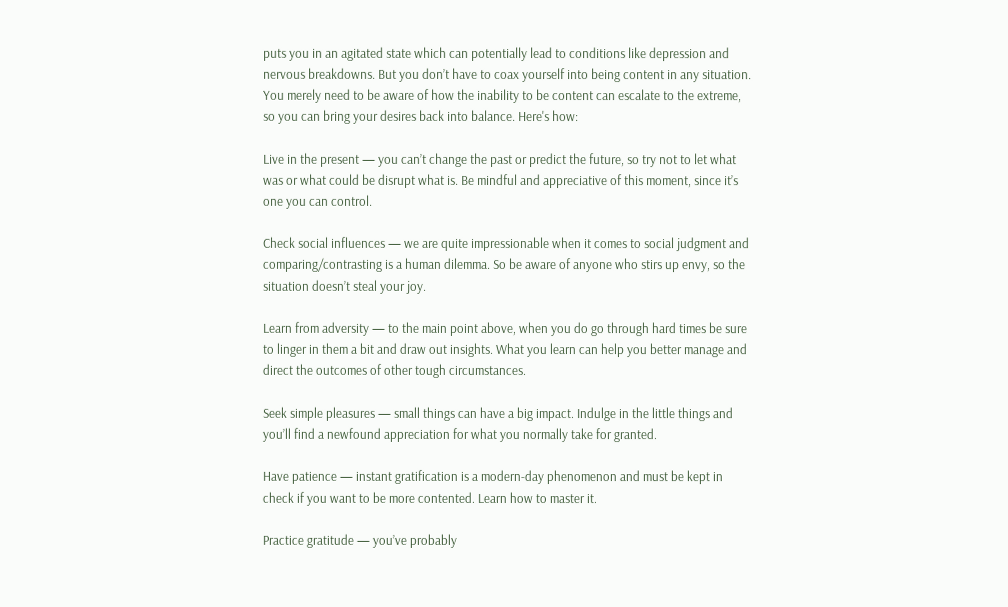puts you in an agitated state which can potentially lead to conditions like depression and nervous breakdowns. But you don’t have to coax yourself into being content in any situation. You merely need to be aware of how the inability to be content can escalate to the extreme, so you can bring your desires back into balance. Here's how:

Live in the present — you can’t change the past or predict the future, so try not to let what was or what could be disrupt what is. Be mindful and appreciative of this moment, since it’s one you can control.

Check social influences — we are quite impressionable when it comes to social judgment and comparing/contrasting is a human dilemma. So be aware of anyone who stirs up envy, so the situation doesn’t steal your joy.

Learn from adversity — to the main point above, when you do go through hard times be sure to linger in them a bit and draw out insights. What you learn can help you better manage and direct the outcomes of other tough circumstances.

Seek simple pleasures — small things can have a big impact. Indulge in the little things and you’ll find a newfound appreciation for what you normally take for granted.

Have patience — instant gratification is a modern-day phenomenon and must be kept in check if you want to be more contented. Learn how to master it.

Practice gratitude — you’ve probably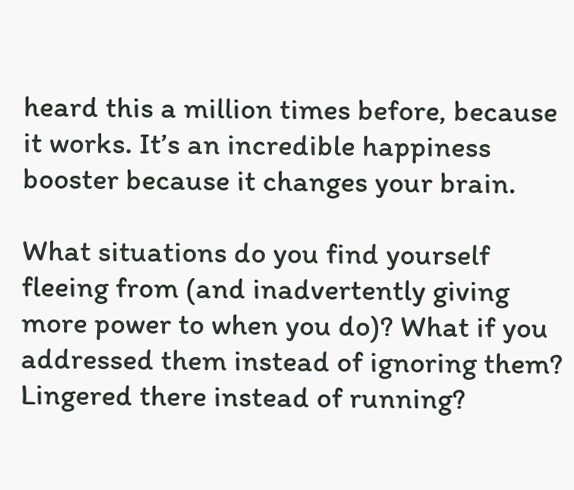heard this a million times before, because it works. It’s an incredible happiness booster because it changes your brain.

What situations do you find yourself fleeing from (and inadvertently giving more power to when you do)? What if you addressed them instead of ignoring them? Lingered there instead of running?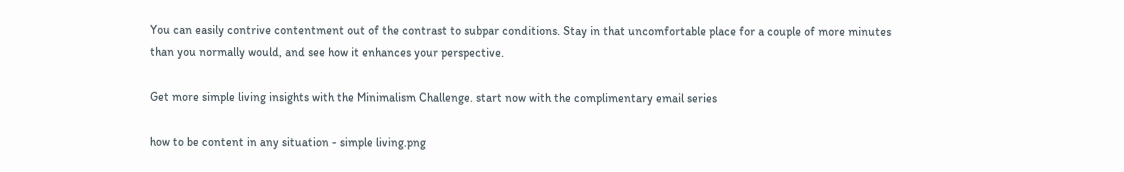You can easily contrive contentment out of the contrast to subpar conditions. Stay in that uncomfortable place for a couple of more minutes than you normally would, and see how it enhances your perspective.

Get more simple living insights with the Minimalism Challenge. start now with the complimentary email series

how to be content in any situation - simple living.png